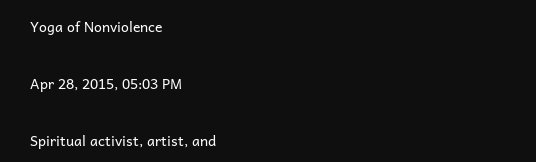Yoga of Nonviolence

Apr 28, 2015, 05:03 PM

Spiritual activist, artist, and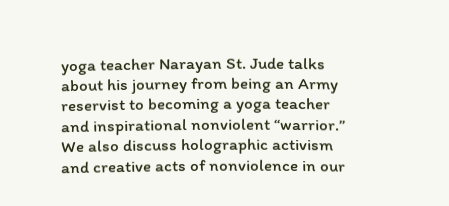yoga teacher Narayan St. Jude talks about his journey from being an Army reservist to becoming a yoga teacher and inspirational nonviolent “warrior.” We also discuss holographic activism and creative acts of nonviolence in our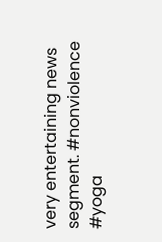very entertaining news segment. #nonviolence #yoga